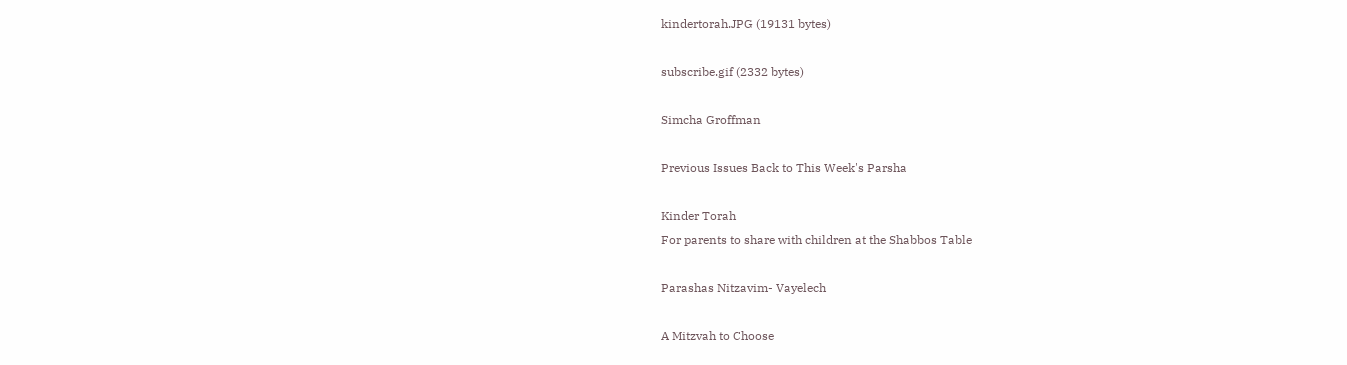kindertorah.JPG (19131 bytes)

subscribe.gif (2332 bytes)

Simcha Groffman

Previous Issues Back to This Week's Parsha

Kinder Torah
For parents to share with children at the Shabbos Table

Parashas Nitzavim- Vayelech

A Mitzvah to Choose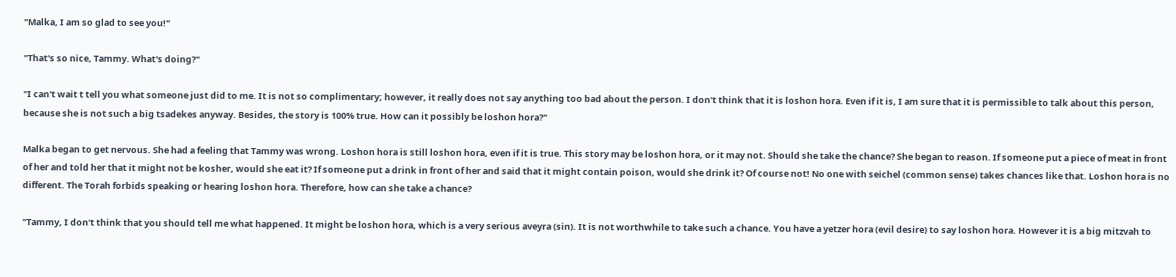"Malka, I am so glad to see you!"

"That's so nice, Tammy. What's doing?"

"I can't wait t tell you what someone just did to me. It is not so complimentary; however, it really does not say anything too bad about the person. I don't think that it is loshon hora. Even if it is, I am sure that it is permissible to talk about this person, because she is not such a big tsadekes anyway. Besides, the story is 100% true. How can it possibly be loshon hora?"

Malka began to get nervous. She had a feeling that Tammy was wrong. Loshon hora is still loshon hora, even if it is true. This story may be loshon hora, or it may not. Should she take the chance? She began to reason. If someone put a piece of meat in front of her and told her that it might not be kosher, would she eat it? If someone put a drink in front of her and said that it might contain poison, would she drink it? Of course not! No one with seichel (common sense) takes chances like that. Loshon hora is no different. The Torah forbids speaking or hearing loshon hora. Therefore, how can she take a chance?

"Tammy, I don't think that you should tell me what happened. It might be loshon hora, which is a very serious aveyra (sin). It is not worthwhile to take such a chance. You have a yetzer hora (evil desire) to say loshon hora. However it is a big mitzvah to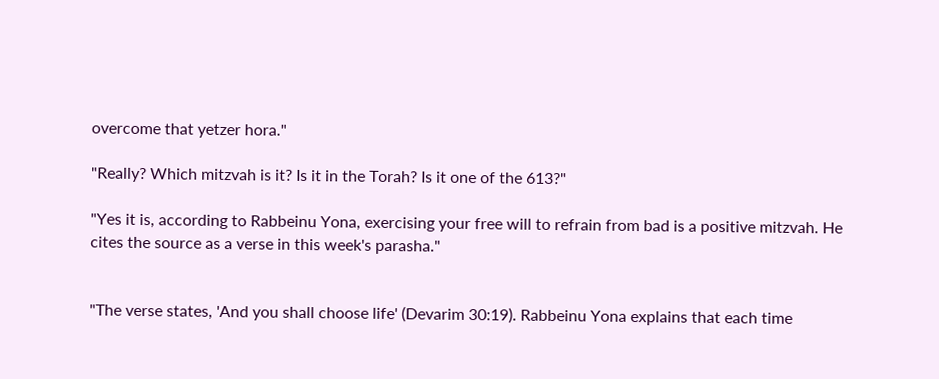overcome that yetzer hora."

"Really? Which mitzvah is it? Is it in the Torah? Is it one of the 613?"

"Yes it is, according to Rabbeinu Yona, exercising your free will to refrain from bad is a positive mitzvah. He cites the source as a verse in this week's parasha."


"The verse states, 'And you shall choose life' (Devarim 30:19). Rabbeinu Yona explains that each time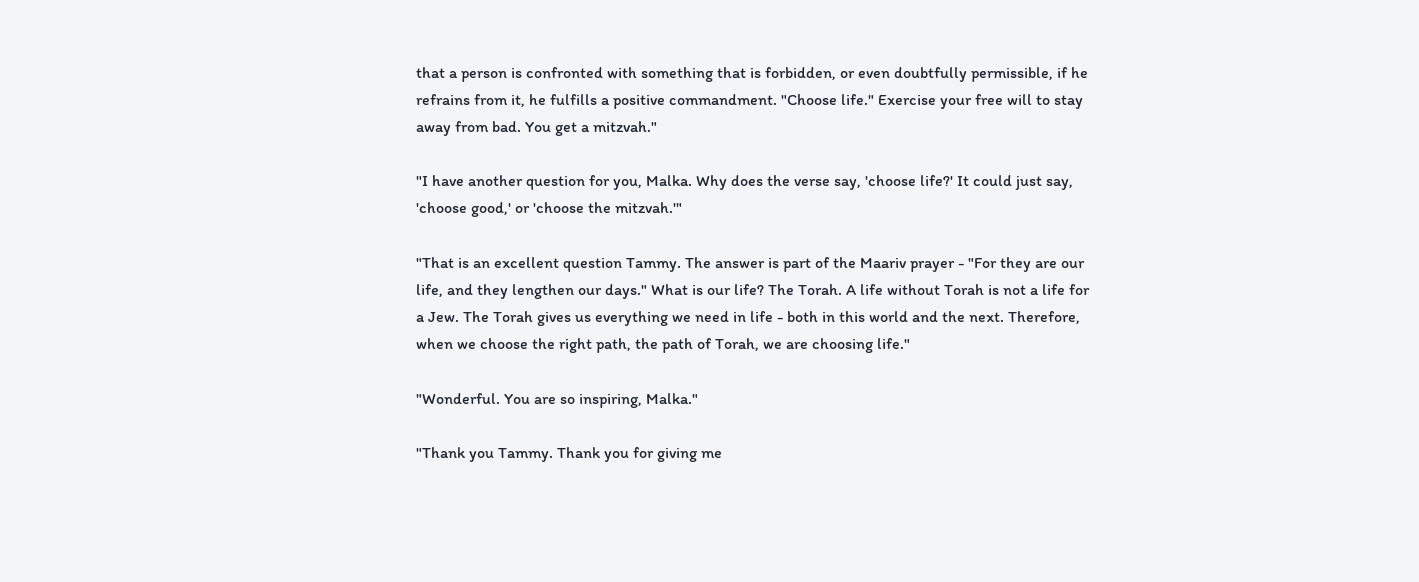that a person is confronted with something that is forbidden, or even doubtfully permissible, if he refrains from it, he fulfills a positive commandment. "Choose life." Exercise your free will to stay away from bad. You get a mitzvah."

"I have another question for you, Malka. Why does the verse say, 'choose life?' It could just say, 'choose good,' or 'choose the mitzvah.'"

"That is an excellent question Tammy. The answer is part of the Maariv prayer - "For they are our life, and they lengthen our days." What is our life? The Torah. A life without Torah is not a life for a Jew. The Torah gives us everything we need in life - both in this world and the next. Therefore, when we choose the right path, the path of Torah, we are choosing life."

"Wonderful. You are so inspiring, Malka."

"Thank you Tammy. Thank you for giving me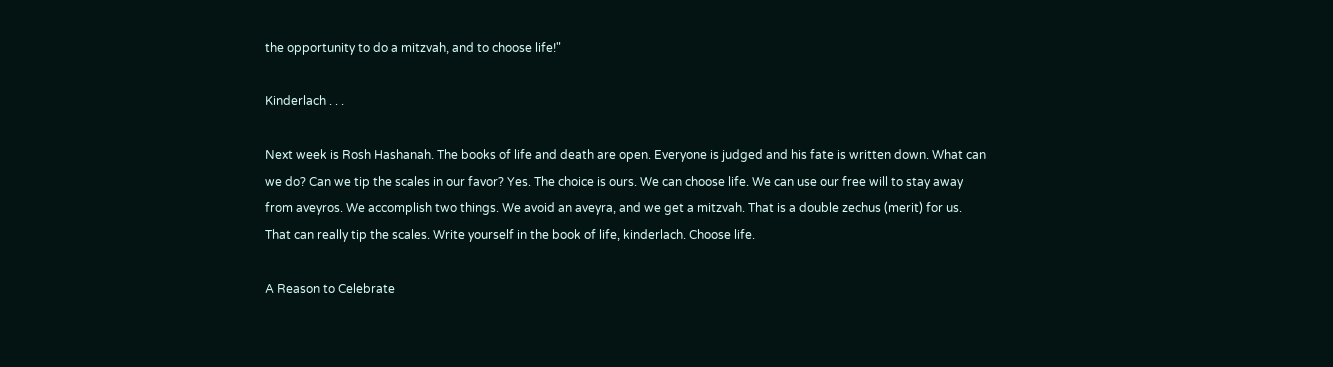the opportunity to do a mitzvah, and to choose life!"

Kinderlach . . .

Next week is Rosh Hashanah. The books of life and death are open. Everyone is judged and his fate is written down. What can we do? Can we tip the scales in our favor? Yes. The choice is ours. We can choose life. We can use our free will to stay away from aveyros. We accomplish two things. We avoid an aveyra, and we get a mitzvah. That is a double zechus (merit) for us. That can really tip the scales. Write yourself in the book of life, kinderlach. Choose life.

A Reason to Celebrate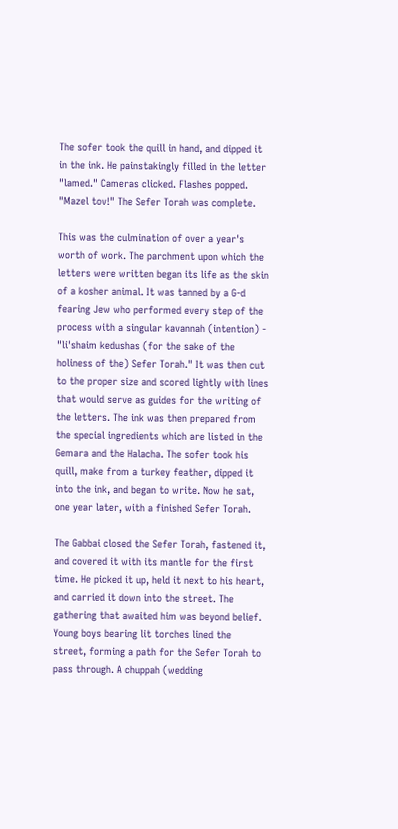The sofer took the quill in hand, and dipped it in the ink. He painstakingly filled in the letter "lamed." Cameras clicked. Flashes popped. "Mazel tov!" The Sefer Torah was complete.

This was the culmination of over a year's worth of work. The parchment upon which the letters were written began its life as the skin of a kosher animal. It was tanned by a G-d fearing Jew who performed every step of the process with a singular kavannah (intention) - "li'shaim kedushas (for the sake of the holiness of the) Sefer Torah." It was then cut to the proper size and scored lightly with lines that would serve as guides for the writing of the letters. The ink was then prepared from the special ingredients which are listed in the Gemara and the Halacha. The sofer took his quill, make from a turkey feather, dipped it into the ink, and began to write. Now he sat, one year later, with a finished Sefer Torah.

The Gabbai closed the Sefer Torah, fastened it, and covered it with its mantle for the first time. He picked it up, held it next to his heart, and carried it down into the street. The gathering that awaited him was beyond belief. Young boys bearing lit torches lined the street, forming a path for the Sefer Torah to pass through. A chuppah (wedding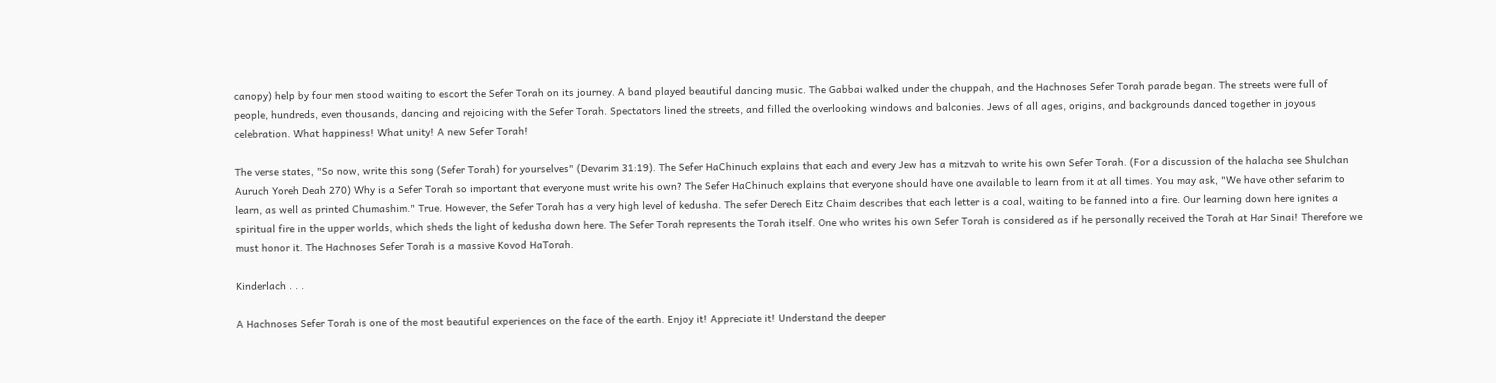canopy) help by four men stood waiting to escort the Sefer Torah on its journey. A band played beautiful dancing music. The Gabbai walked under the chuppah, and the Hachnoses Sefer Torah parade began. The streets were full of people, hundreds, even thousands, dancing and rejoicing with the Sefer Torah. Spectators lined the streets, and filled the overlooking windows and balconies. Jews of all ages, origins, and backgrounds danced together in joyous celebration. What happiness! What unity! A new Sefer Torah!

The verse states, "So now, write this song (Sefer Torah) for yourselves" (Devarim 31:19). The Sefer HaChinuch explains that each and every Jew has a mitzvah to write his own Sefer Torah. (For a discussion of the halacha see Shulchan Auruch Yoreh Deah 270) Why is a Sefer Torah so important that everyone must write his own? The Sefer HaChinuch explains that everyone should have one available to learn from it at all times. You may ask, "We have other sefarim to learn, as well as printed Chumashim." True. However, the Sefer Torah has a very high level of kedusha. The sefer Derech Eitz Chaim describes that each letter is a coal, waiting to be fanned into a fire. Our learning down here ignites a spiritual fire in the upper worlds, which sheds the light of kedusha down here. The Sefer Torah represents the Torah itself. One who writes his own Sefer Torah is considered as if he personally received the Torah at Har Sinai! Therefore we must honor it. The Hachnoses Sefer Torah is a massive Kovod HaTorah.

Kinderlach . . .

A Hachnoses Sefer Torah is one of the most beautiful experiences on the face of the earth. Enjoy it! Appreciate it! Understand the deeper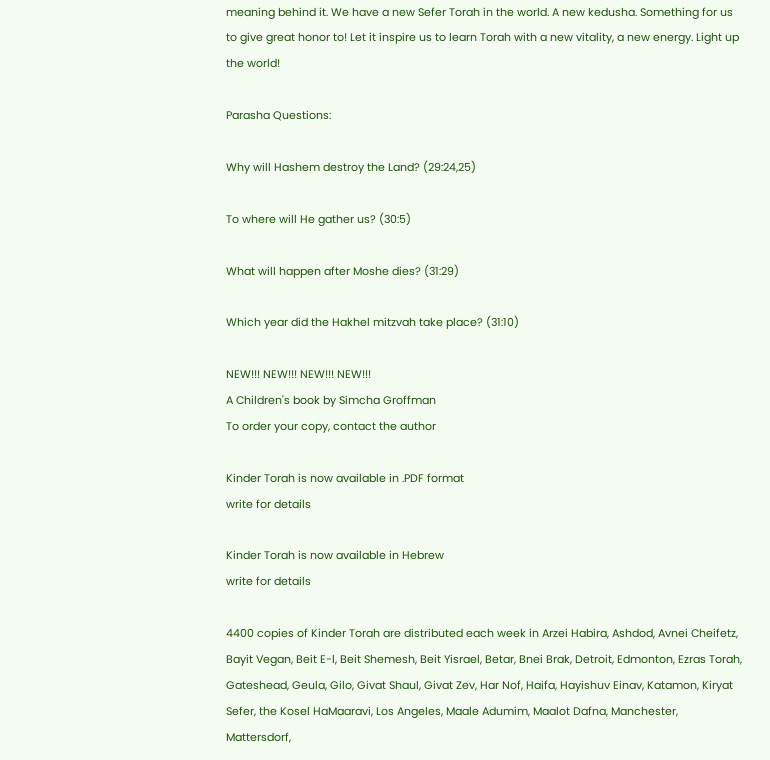meaning behind it. We have a new Sefer Torah in the world. A new kedusha. Something for us to give great honor to! Let it inspire us to learn Torah with a new vitality, a new energy. Light up the world!

Parasha Questions:

Why will Hashem destroy the Land? (29:24,25)

To where will He gather us? (30:5)

What will happen after Moshe dies? (31:29)

Which year did the Hakhel mitzvah take place? (31:10)

NEW!!! NEW!!! NEW!!! NEW!!!
A Children's book by Simcha Groffman
To order your copy, contact the author

Kinder Torah is now available in .PDF format
write for details

Kinder Torah is now available in Hebrew
write for details

4400 copies of Kinder Torah are distributed each week in Arzei Habira, Ashdod, Avnei Cheifetz, Bayit Vegan, Beit E-l, Beit Shemesh, Beit Yisrael, Betar, Bnei Brak, Detroit, Edmonton, Ezras Torah, Gateshead, Geula, Gilo, Givat Shaul, Givat Zev, Har Nof, Haifa, Hayishuv Einav, Katamon, Kiryat Sefer, the Kosel HaMaaravi, Los Angeles, Maale Adumim, Maalot Dafna, Manchester, Mattersdorf,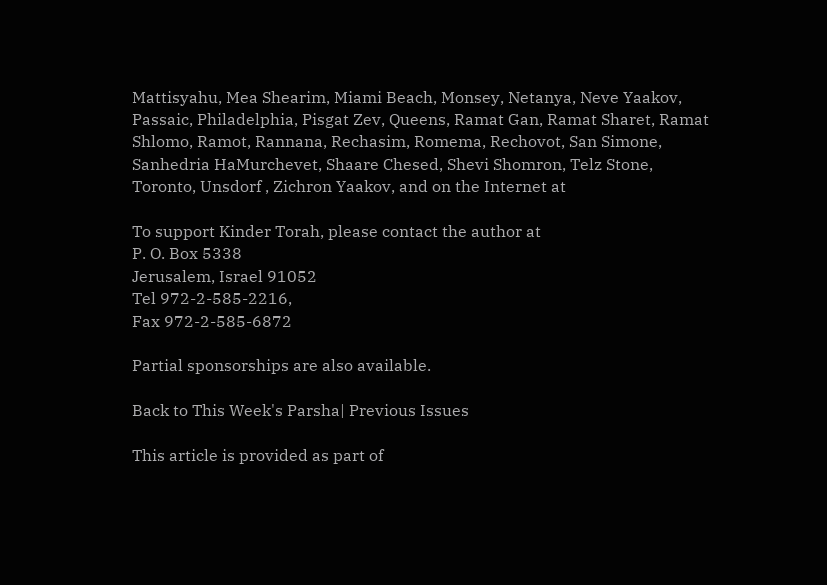Mattisyahu, Mea Shearim, Miami Beach, Monsey, Netanya, Neve Yaakov, Passaic, Philadelphia, Pisgat Zev, Queens, Ramat Gan, Ramat Sharet, Ramat Shlomo, Ramot, Rannana, Rechasim, Romema, Rechovot, San Simone, Sanhedria HaMurchevet, Shaare Chesed, Shevi Shomron, Telz Stone, Toronto, Unsdorf , Zichron Yaakov, and on the Internet at

To support Kinder Torah, please contact the author at
P. O. Box 5338
Jerusalem, Israel 91052
Tel 972-2-585-2216,
Fax 972-2-585-6872

Partial sponsorships are also available.

Back to This Week's Parsha| Previous Issues

This article is provided as part of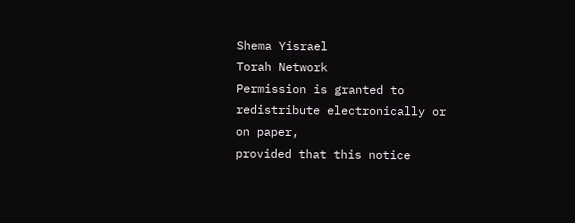Shema Yisrael
Torah Network
Permission is granted to redistribute electronically or
on paper,
provided that this notice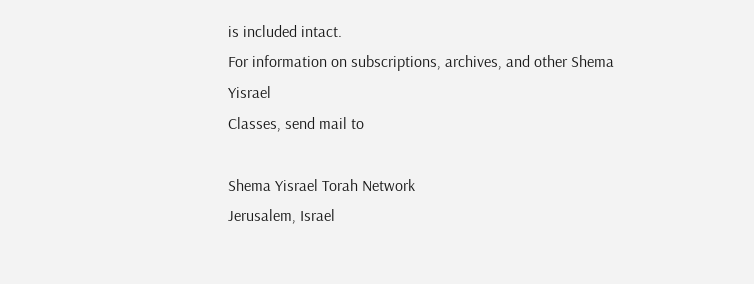is included intact.
For information on subscriptions, archives, and other Shema Yisrael
Classes, send mail to

Shema Yisrael Torah Network
Jerusalem, Israel